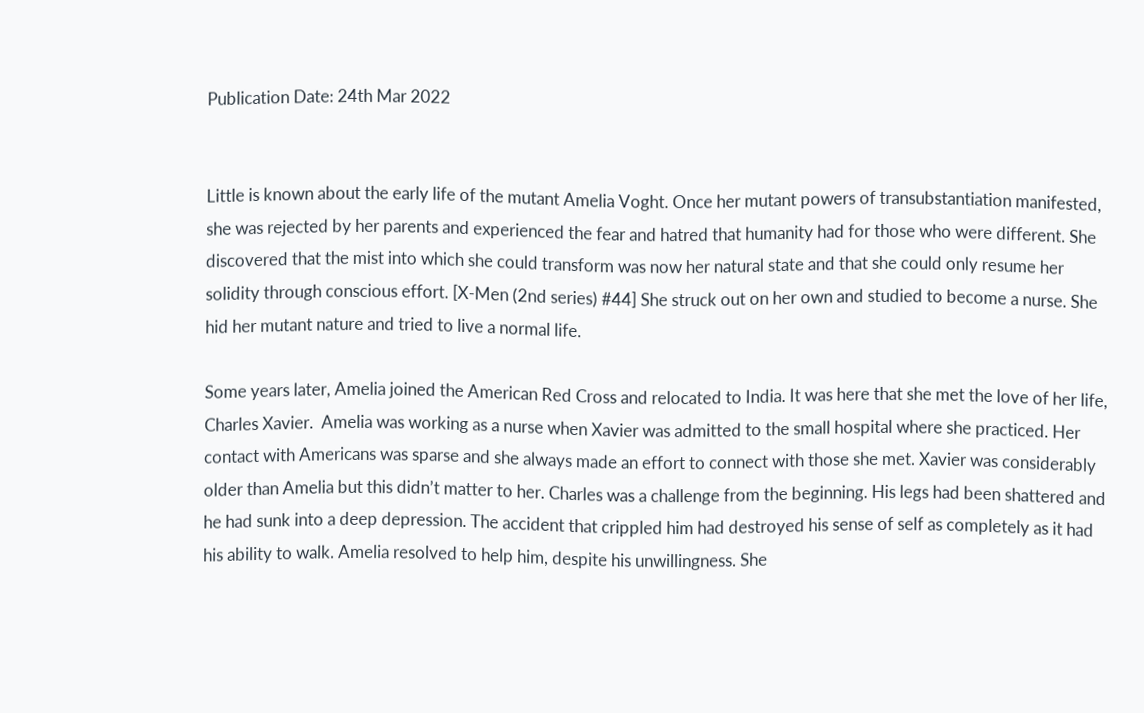Publication Date: 24th Mar 2022


Little is known about the early life of the mutant Amelia Voght. Once her mutant powers of transubstantiation manifested, she was rejected by her parents and experienced the fear and hatred that humanity had for those who were different. She discovered that the mist into which she could transform was now her natural state and that she could only resume her solidity through conscious effort. [X-Men (2nd series) #44] She struck out on her own and studied to become a nurse. She hid her mutant nature and tried to live a normal life.

Some years later, Amelia joined the American Red Cross and relocated to India. It was here that she met the love of her life, Charles Xavier.  Amelia was working as a nurse when Xavier was admitted to the small hospital where she practiced. Her contact with Americans was sparse and she always made an effort to connect with those she met. Xavier was considerably older than Amelia but this didn’t matter to her. Charles was a challenge from the beginning. His legs had been shattered and he had sunk into a deep depression. The accident that crippled him had destroyed his sense of self as completely as it had his ability to walk. Amelia resolved to help him, despite his unwillingness. She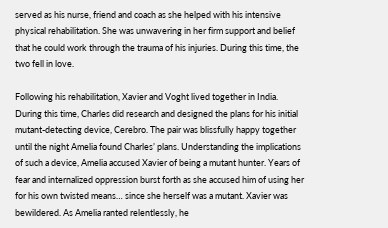served as his nurse, friend and coach as she helped with his intensive physical rehabilitation. She was unwavering in her firm support and belief that he could work through the trauma of his injuries. During this time, the two fell in love.

Following his rehabilitation, Xavier and Voght lived together in India. During this time, Charles did research and designed the plans for his initial mutant-detecting device, Cerebro. The pair was blissfully happy together until the night Amelia found Charles’ plans. Understanding the implications of such a device, Amelia accused Xavier of being a mutant hunter. Years of fear and internalized oppression burst forth as she accused him of using her for his own twisted means… since she herself was a mutant. Xavier was bewildered. As Amelia ranted relentlessly, he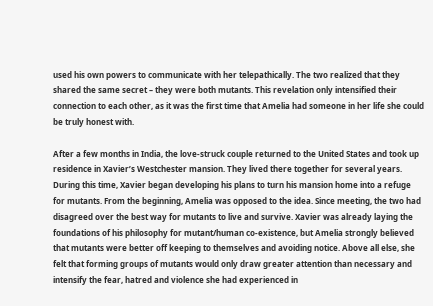used his own powers to communicate with her telepathically. The two realized that they shared the same secret – they were both mutants. This revelation only intensified their connection to each other, as it was the first time that Amelia had someone in her life she could be truly honest with.

After a few months in India, the love-struck couple returned to the United States and took up residence in Xavier’s Westchester mansion. They lived there together for several years. During this time, Xavier began developing his plans to turn his mansion home into a refuge for mutants. From the beginning, Amelia was opposed to the idea. Since meeting, the two had disagreed over the best way for mutants to live and survive. Xavier was already laying the foundations of his philosophy for mutant/human co-existence, but Amelia strongly believed that mutants were better off keeping to themselves and avoiding notice. Above all else, she felt that forming groups of mutants would only draw greater attention than necessary and intensify the fear, hatred and violence she had experienced in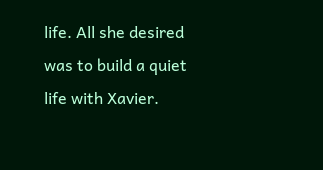life. All she desired was to build a quiet life with Xavier.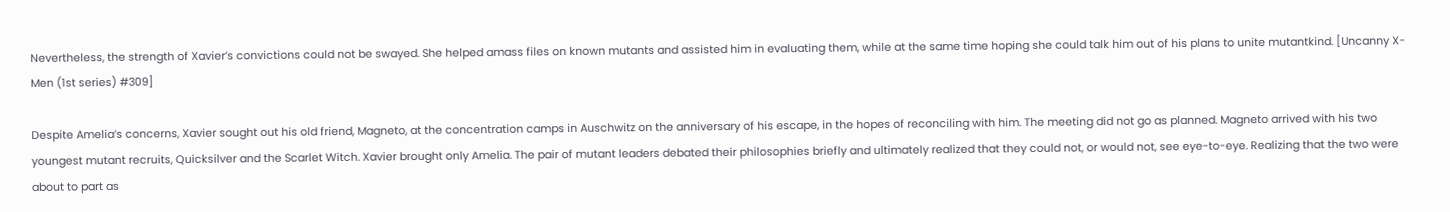Nevertheless, the strength of Xavier’s convictions could not be swayed. She helped amass files on known mutants and assisted him in evaluating them, while at the same time hoping she could talk him out of his plans to unite mutantkind. [Uncanny X-Men (1st series) #309]

Despite Amelia’s concerns, Xavier sought out his old friend, Magneto, at the concentration camps in Auschwitz on the anniversary of his escape, in the hopes of reconciling with him. The meeting did not go as planned. Magneto arrived with his two youngest mutant recruits, Quicksilver and the Scarlet Witch. Xavier brought only Amelia. The pair of mutant leaders debated their philosophies briefly and ultimately realized that they could not, or would not, see eye-to-eye. Realizing that the two were about to part as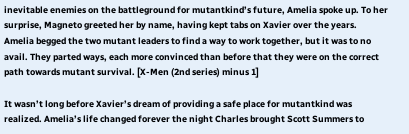inevitable enemies on the battleground for mutantkind’s future, Amelia spoke up. To her surprise, Magneto greeted her by name, having kept tabs on Xavier over the years. Amelia begged the two mutant leaders to find a way to work together, but it was to no avail. They parted ways, each more convinced than before that they were on the correct path towards mutant survival. [X-Men (2nd series) minus 1]

It wasn’t long before Xavier’s dream of providing a safe place for mutantkind was realized. Amelia’s life changed forever the night Charles brought Scott Summers to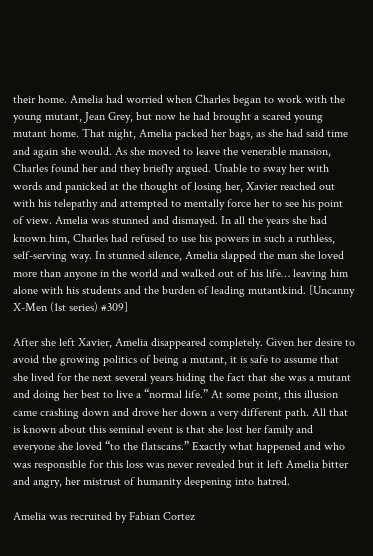their home. Amelia had worried when Charles began to work with the young mutant, Jean Grey, but now he had brought a scared young mutant home. That night, Amelia packed her bags, as she had said time and again she would. As she moved to leave the venerable mansion, Charles found her and they briefly argued. Unable to sway her with words and panicked at the thought of losing her, Xavier reached out with his telepathy and attempted to mentally force her to see his point of view. Amelia was stunned and dismayed. In all the years she had known him, Charles had refused to use his powers in such a ruthless, self-serving way. In stunned silence, Amelia slapped the man she loved more than anyone in the world and walked out of his life… leaving him alone with his students and the burden of leading mutantkind. [Uncanny X-Men (1st series) #309]

After she left Xavier, Amelia disappeared completely. Given her desire to avoid the growing politics of being a mutant, it is safe to assume that she lived for the next several years hiding the fact that she was a mutant and doing her best to live a “normal life.” At some point, this illusion came crashing down and drove her down a very different path. All that is known about this seminal event is that she lost her family and everyone she loved “to the flatscans.” Exactly what happened and who was responsible for this loss was never revealed but it left Amelia bitter and angry, her mistrust of humanity deepening into hatred.

Amelia was recruited by Fabian Cortez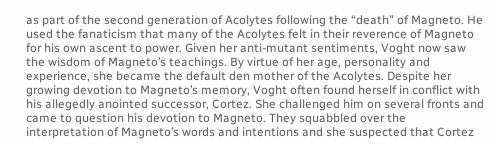as part of the second generation of Acolytes following the “death” of Magneto. He used the fanaticism that many of the Acolytes felt in their reverence of Magneto for his own ascent to power. Given her anti-mutant sentiments, Voght now saw the wisdom of Magneto’s teachings. By virtue of her age, personality and experience, she became the default den mother of the Acolytes. Despite her growing devotion to Magneto’s memory, Voght often found herself in conflict with his allegedly anointed successor, Cortez. She challenged him on several fronts and came to question his devotion to Magneto. They squabbled over the interpretation of Magneto’s words and intentions and she suspected that Cortez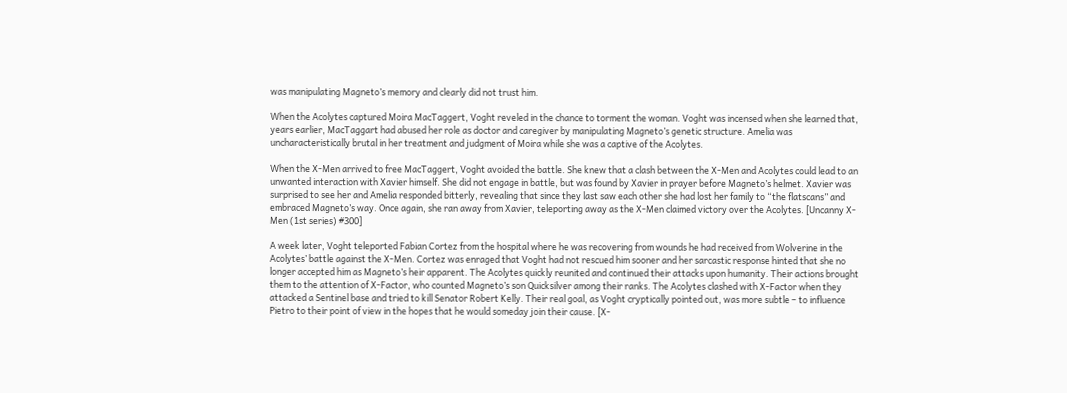was manipulating Magneto’s memory and clearly did not trust him.

When the Acolytes captured Moira MacTaggert, Voght reveled in the chance to torment the woman. Voght was incensed when she learned that, years earlier, MacTaggart had abused her role as doctor and caregiver by manipulating Magneto’s genetic structure. Amelia was uncharacteristically brutal in her treatment and judgment of Moira while she was a captive of the Acolytes.

When the X-Men arrived to free MacTaggert, Voght avoided the battle. She knew that a clash between the X-Men and Acolytes could lead to an unwanted interaction with Xavier himself. She did not engage in battle, but was found by Xavier in prayer before Magneto’s helmet. Xavier was surprised to see her and Amelia responded bitterly, revealing that since they last saw each other she had lost her family to “the flatscans” and embraced Magneto’s way. Once again, she ran away from Xavier, teleporting away as the X-Men claimed victory over the Acolytes. [Uncanny X-Men (1st series) #300]

A week later, Voght teleported Fabian Cortez from the hospital where he was recovering from wounds he had received from Wolverine in the Acolytes’ battle against the X-Men. Cortez was enraged that Voght had not rescued him sooner and her sarcastic response hinted that she no longer accepted him as Magneto’s heir apparent. The Acolytes quickly reunited and continued their attacks upon humanity. Their actions brought them to the attention of X-Factor, who counted Magneto’s son Quicksilver among their ranks. The Acolytes clashed with X-Factor when they attacked a Sentinel base and tried to kill Senator Robert Kelly. Their real goal, as Voght cryptically pointed out, was more subtle – to influence Pietro to their point of view in the hopes that he would someday join their cause. [X-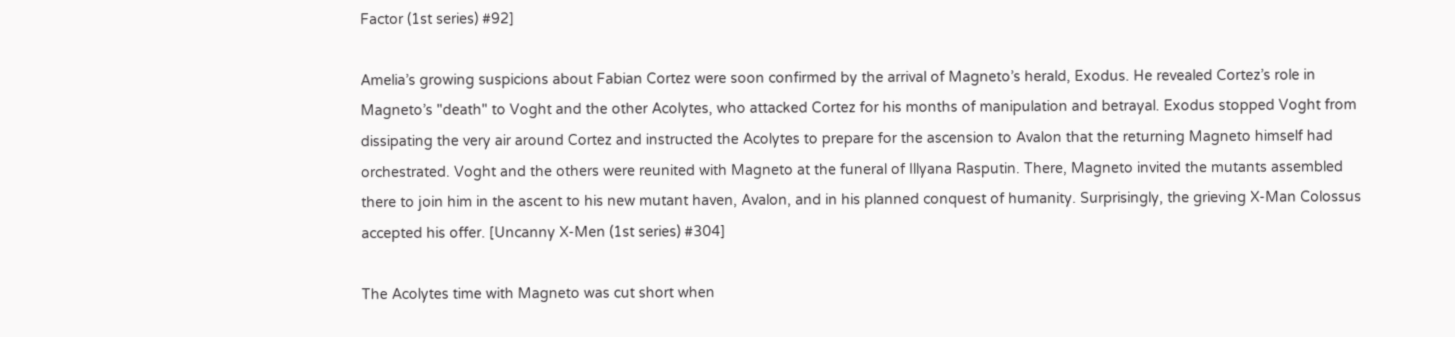Factor (1st series) #92]

Amelia’s growing suspicions about Fabian Cortez were soon confirmed by the arrival of Magneto’s herald, Exodus. He revealed Cortez’s role in Magneto’s "death" to Voght and the other Acolytes, who attacked Cortez for his months of manipulation and betrayal. Exodus stopped Voght from dissipating the very air around Cortez and instructed the Acolytes to prepare for the ascension to Avalon that the returning Magneto himself had orchestrated. Voght and the others were reunited with Magneto at the funeral of Illyana Rasputin. There, Magneto invited the mutants assembled there to join him in the ascent to his new mutant haven, Avalon, and in his planned conquest of humanity. Surprisingly, the grieving X-Man Colossus accepted his offer. [Uncanny X-Men (1st series) #304]

The Acolytes time with Magneto was cut short when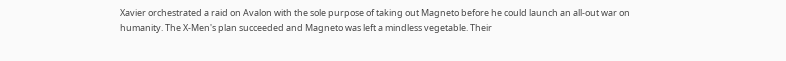Xavier orchestrated a raid on Avalon with the sole purpose of taking out Magneto before he could launch an all-out war on humanity. The X-Men's plan succeeded and Magneto was left a mindless vegetable. Their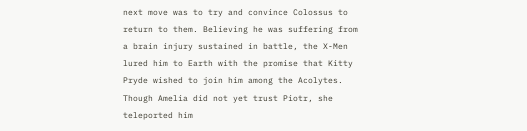next move was to try and convince Colossus to return to them. Believing he was suffering from a brain injury sustained in battle, the X-Men lured him to Earth with the promise that Kitty Pryde wished to join him among the Acolytes. Though Amelia did not yet trust Piotr, she teleported him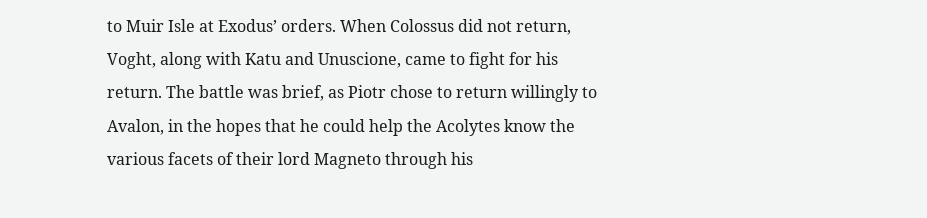to Muir Isle at Exodus’ orders. When Colossus did not return, Voght, along with Katu and Unuscione, came to fight for his return. The battle was brief, as Piotr chose to return willingly to Avalon, in the hopes that he could help the Acolytes know the various facets of their lord Magneto through his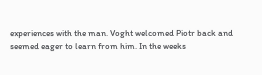experiences with the man. Voght welcomed Piotr back and seemed eager to learn from him. In the weeks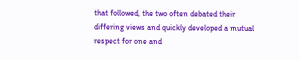that followed, the two often debated their differing views and quickly developed a mutual respect for one and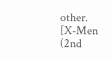other. [X-Men (2nd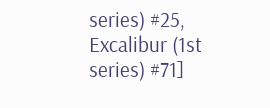series) #25, Excalibur (1st series) #71]